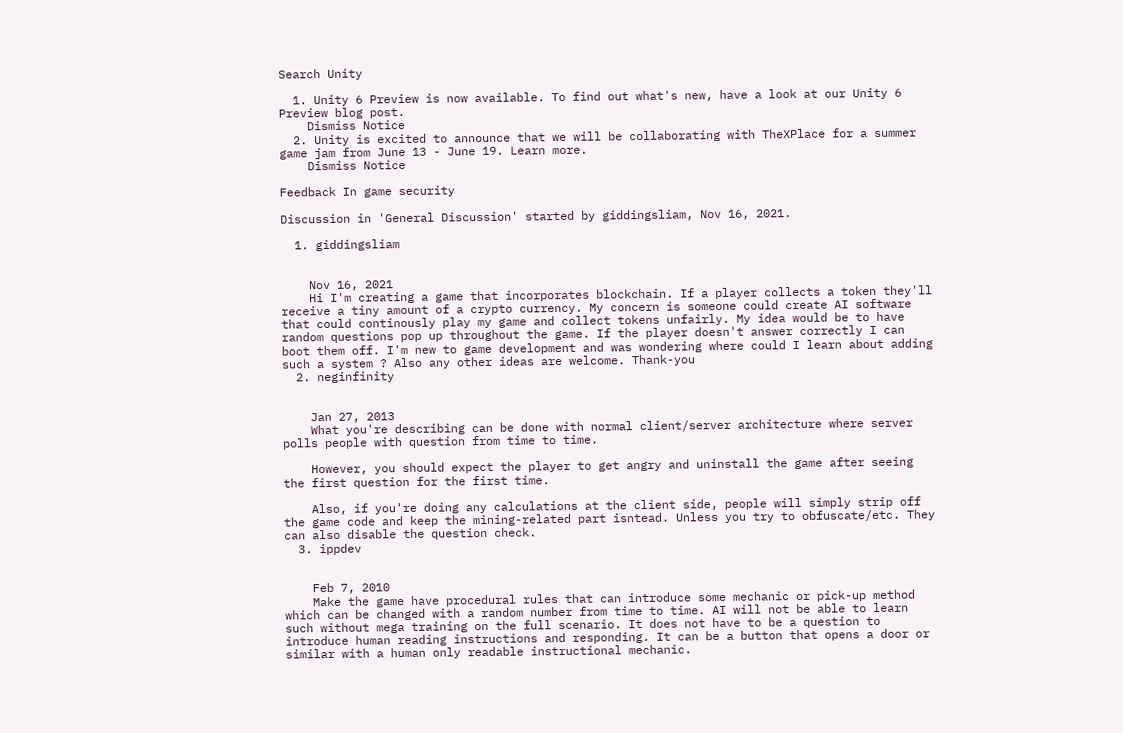Search Unity

  1. Unity 6 Preview is now available. To find out what's new, have a look at our Unity 6 Preview blog post.
    Dismiss Notice
  2. Unity is excited to announce that we will be collaborating with TheXPlace for a summer game jam from June 13 - June 19. Learn more.
    Dismiss Notice

Feedback In game security

Discussion in 'General Discussion' started by giddingsliam, Nov 16, 2021.

  1. giddingsliam


    Nov 16, 2021
    Hi I'm creating a game that incorporates blockchain. If a player collects a token they'll receive a tiny amount of a crypto currency. My concern is someone could create AI software that could continously play my game and collect tokens unfairly. My idea would be to have random questions pop up throughout the game. If the player doesn't answer correctly I can boot them off. I'm new to game development and was wondering where could I learn about adding such a system ? Also any other ideas are welcome. Thank-you
  2. neginfinity


    Jan 27, 2013
    What you're describing can be done with normal client/server architecture where server polls people with question from time to time.

    However, you should expect the player to get angry and uninstall the game after seeing the first question for the first time.

    Also, if you're doing any calculations at the client side, people will simply strip off the game code and keep the mining-related part isntead. Unless you try to obfuscate/etc. They can also disable the question check.
  3. ippdev


    Feb 7, 2010
    Make the game have procedural rules that can introduce some mechanic or pick-up method which can be changed with a random number from time to time. AI will not be able to learn such without mega training on the full scenario. It does not have to be a question to introduce human reading instructions and responding. It can be a button that opens a door or similar with a human only readable instructional mechanic.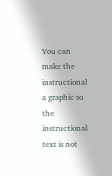You can make the instructional a graphic so the instructional text is not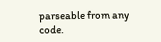parseable from any code.